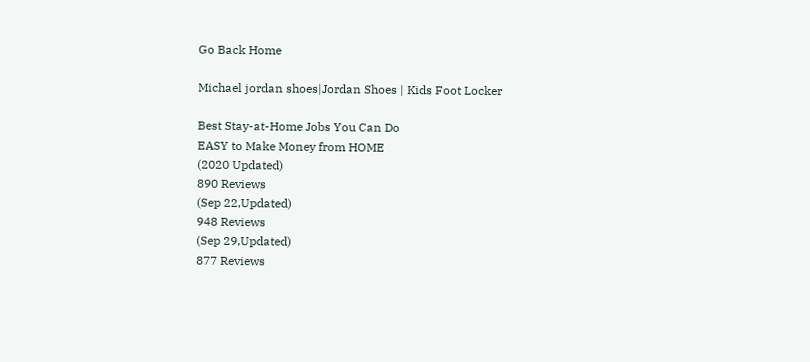Go Back Home

Michael jordan shoes|Jordan Shoes | Kids Foot Locker

Best Stay-at-Home Jobs You Can Do
EASY to Make Money from HOME
(2020 Updated)
890 Reviews
(Sep 22,Updated)
948 Reviews
(Sep 29,Updated)
877 Reviews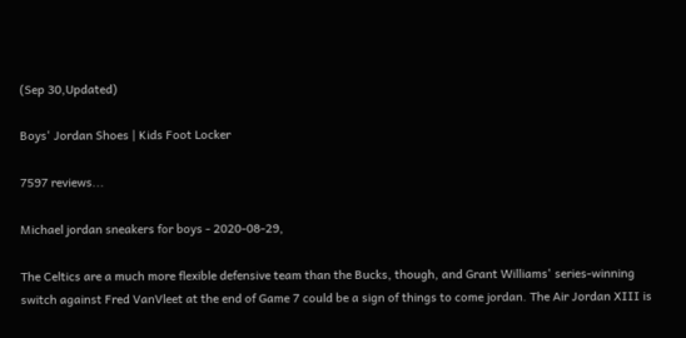(Sep 30,Updated)

Boys' Jordan Shoes | Kids Foot Locker

7597 reviews...

Michael jordan sneakers for boys - 2020-08-29,

The Celtics are a much more flexible defensive team than the Bucks, though, and Grant Williams' series-winning switch against Fred VanVleet at the end of Game 7 could be a sign of things to come jordan. The Air Jordan XIII is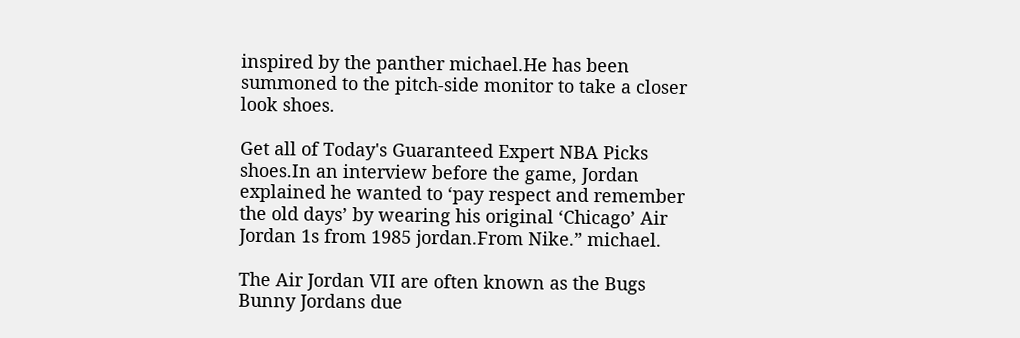inspired by the panther michael.He has been summoned to the pitch-side monitor to take a closer look shoes.

Get all of Today's Guaranteed Expert NBA Picks shoes.In an interview before the game, Jordan explained he wanted to ‘pay respect and remember the old days’ by wearing his original ‘Chicago’ Air Jordan 1s from 1985 jordan.From Nike.” michael.

The Air Jordan VII are often known as the Bugs Bunny Jordans due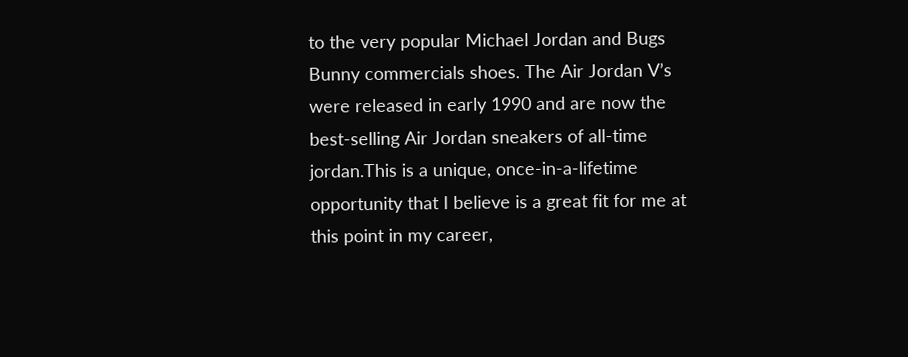to the very popular Michael Jordan and Bugs Bunny commercials shoes. The Air Jordan V’s were released in early 1990 and are now the best-selling Air Jordan sneakers of all-time jordan.This is a unique, once-in-a-lifetime opportunity that I believe is a great fit for me at this point in my career,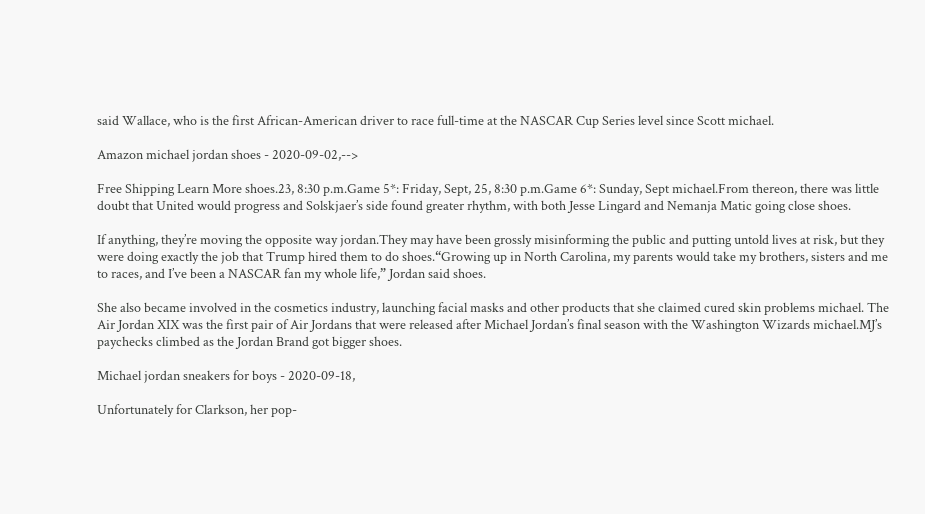said Wallace, who is the first African-American driver to race full-time at the NASCAR Cup Series level since Scott michael.

Amazon michael jordan shoes - 2020-09-02,-->

Free Shipping Learn More shoes.23, 8:30 p.m.Game 5*: Friday, Sept, 25, 8:30 p.m.Game 6*: Sunday, Sept michael.From thereon, there was little doubt that United would progress and Solskjaer’s side found greater rhythm, with both Jesse Lingard and Nemanja Matic going close shoes.

If anything, they’re moving the opposite way jordan.They may have been grossly misinforming the public and putting untold lives at risk, but they were doing exactly the job that Trump hired them to do shoes.“Growing up in North Carolina, my parents would take my brothers, sisters and me to races, and I’ve been a NASCAR fan my whole life,” Jordan said shoes.

She also became involved in the cosmetics industry, launching facial masks and other products that she claimed cured skin problems michael. The Air Jordan XIX was the first pair of Air Jordans that were released after Michael Jordan’s final season with the Washington Wizards michael.MJ’s paychecks climbed as the Jordan Brand got bigger shoes.

Michael jordan sneakers for boys - 2020-09-18,

Unfortunately for Clarkson, her pop-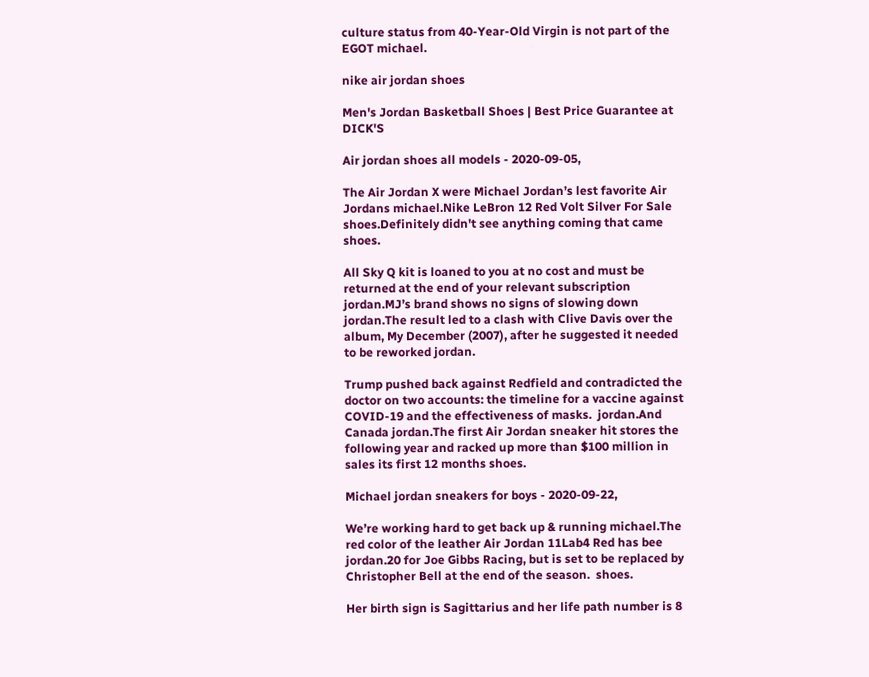culture status from 40-Year-Old Virgin is not part of the EGOT michael.

nike air jordan shoes

Men's Jordan Basketball Shoes | Best Price Guarantee at DICK'S

Air jordan shoes all models - 2020-09-05,

The Air Jordan X were Michael Jordan’s lest favorite Air Jordans michael.Nike LeBron 12 Red Volt Silver For Sale shoes.Definitely didn't see anything coming that came shoes.

All Sky Q kit is loaned to you at no cost and must be returned at the end of your relevant subscription jordan.MJ’s brand shows no signs of slowing down jordan.The result led to a clash with Clive Davis over the album, My December (2007), after he suggested it needed to be reworked jordan.

Trump pushed back against Redfield and contradicted the doctor on two accounts: the timeline for a vaccine against COVID-19 and the effectiveness of masks.  jordan.And Canada jordan.The first Air Jordan sneaker hit stores the following year and racked up more than $100 million in sales its first 12 months shoes.

Michael jordan sneakers for boys - 2020-09-22,

We’re working hard to get back up & running michael.The red color of the leather Air Jordan 11Lab4 Red has bee jordan.20 for Joe Gibbs Racing, but is set to be replaced by Christopher Bell at the end of the season.  shoes.

Her birth sign is Sagittarius and her life path number is 8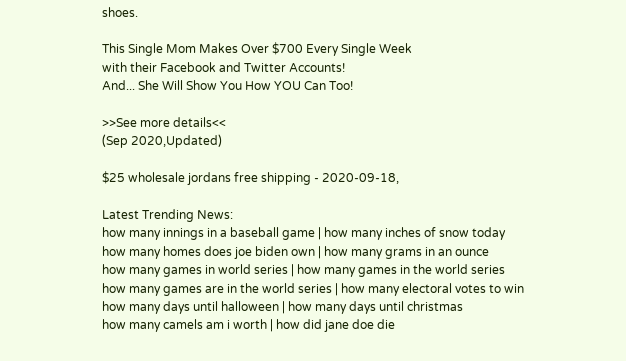shoes.

This Single Mom Makes Over $700 Every Single Week
with their Facebook and Twitter Accounts!
And... She Will Show You How YOU Can Too!

>>See more details<<
(Sep 2020,Updated)

$25 wholesale jordans free shipping - 2020-09-18,

Latest Trending News:
how many innings in a baseball game | how many inches of snow today
how many homes does joe biden own | how many grams in an ounce
how many games in world series | how many games in the world series
how many games are in the world series | how many electoral votes to win
how many days until halloween | how many days until christmas
how many camels am i worth | how did jane doe die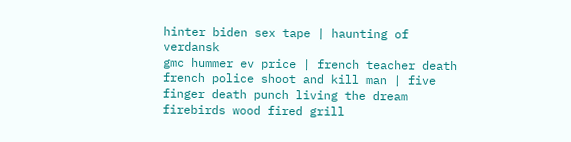hinter biden sex tape | haunting of verdansk
gmc hummer ev price | french teacher death
french police shoot and kill man | five finger death punch living the dream
firebirds wood fired grill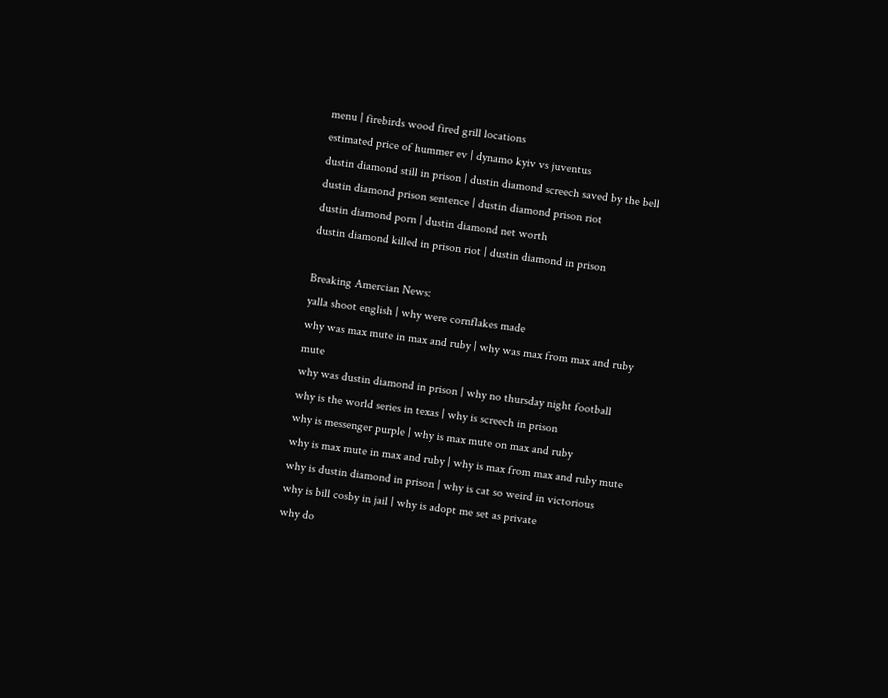menu | firebirds wood fired grill locations
estimated price of hummer ev | dynamo kyiv vs juventus
dustin diamond still in prison | dustin diamond screech saved by the bell
dustin diamond prison sentence | dustin diamond prison riot
dustin diamond porn | dustin diamond net worth
dustin diamond killed in prison riot | dustin diamond in prison

Breaking Amercian News:
yalla shoot english | why were cornflakes made
why was max mute in max and ruby | why was max from max and ruby mute
why was dustin diamond in prison | why no thursday night football
why is the world series in texas | why is screech in prison
why is messenger purple | why is max mute on max and ruby
why is max mute in max and ruby | why is max from max and ruby mute
why is dustin diamond in prison | why is cat so weird in victorious
why is bill cosby in jail | why is adopt me set as private
why do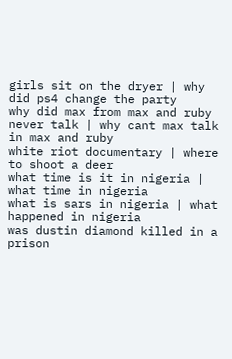girls sit on the dryer | why did ps4 change the party
why did max from max and ruby never talk | why cant max talk in max and ruby
white riot documentary | where to shoot a deer
what time is it in nigeria | what time in nigeria
what is sars in nigeria | what happened in nigeria
was dustin diamond killed in a prison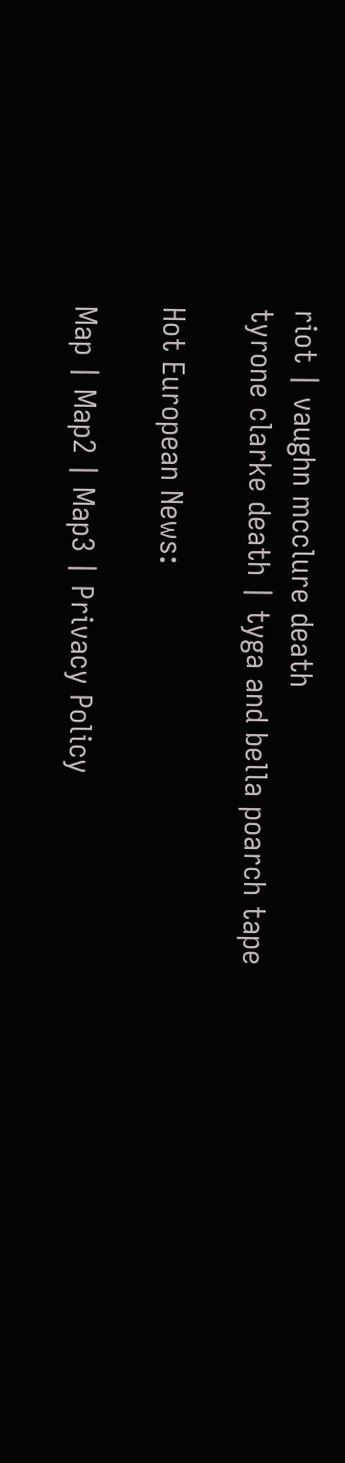riot | vaughn mcclure death
tyrone clarke death | tyga and bella poarch tape

Hot European News:

Map | Map2 | Map3 | Privacy Policy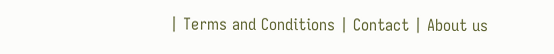| Terms and Conditions | Contact | About us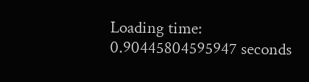Loading time: 0.90445804595947 seconds